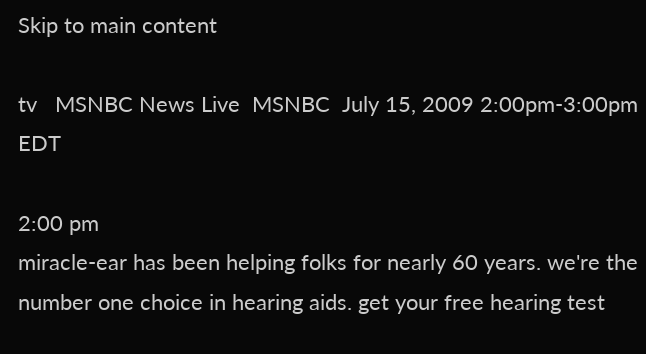Skip to main content

tv   MSNBC News Live  MSNBC  July 15, 2009 2:00pm-3:00pm EDT

2:00 pm
miracle-ear has been helping folks for nearly 60 years. we're the number one choice in hearing aids. get your free hearing test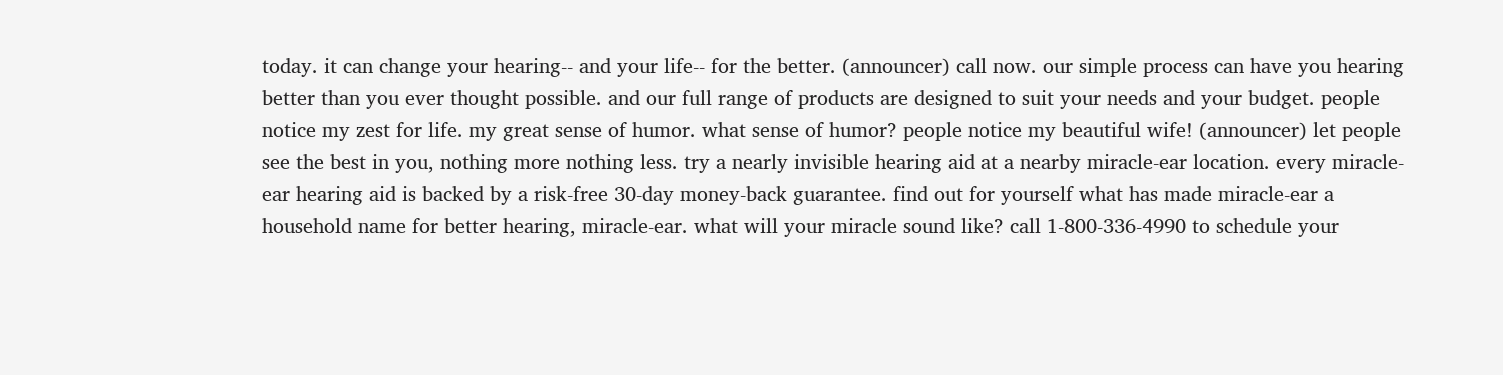today. it can change your hearing-- and your life-- for the better. (announcer) call now. our simple process can have you hearing better than you ever thought possible. and our full range of products are designed to suit your needs and your budget. people notice my zest for life. my great sense of humor. what sense of humor? people notice my beautiful wife! (announcer) let people see the best in you, nothing more nothing less. try a nearly invisible hearing aid at a nearby miracle-ear location. every miracle-ear hearing aid is backed by a risk-free 30-day money-back guarantee. find out for yourself what has made miracle-ear a household name for better hearing, miracle-ear. what will your miracle sound like? call 1-800-336-4990 to schedule your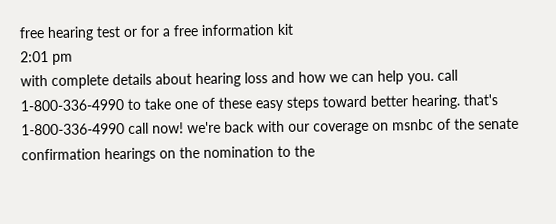free hearing test or for a free information kit
2:01 pm
with complete details about hearing loss and how we can help you. call 1-800-336-4990 to take one of these easy steps toward better hearing. that's 1-800-336-4990 call now! we're back with our coverage on msnbc of the senate confirmation hearings on the nomination to the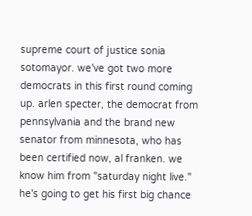supreme court of justice sonia sotomayor. we've got two more democrats in this first round coming up. arlen specter, the democrat from pennsylvania and the brand new senator from minnesota, who has been certified now, al franken. we know him from "saturday night live." he's going to get his first big chance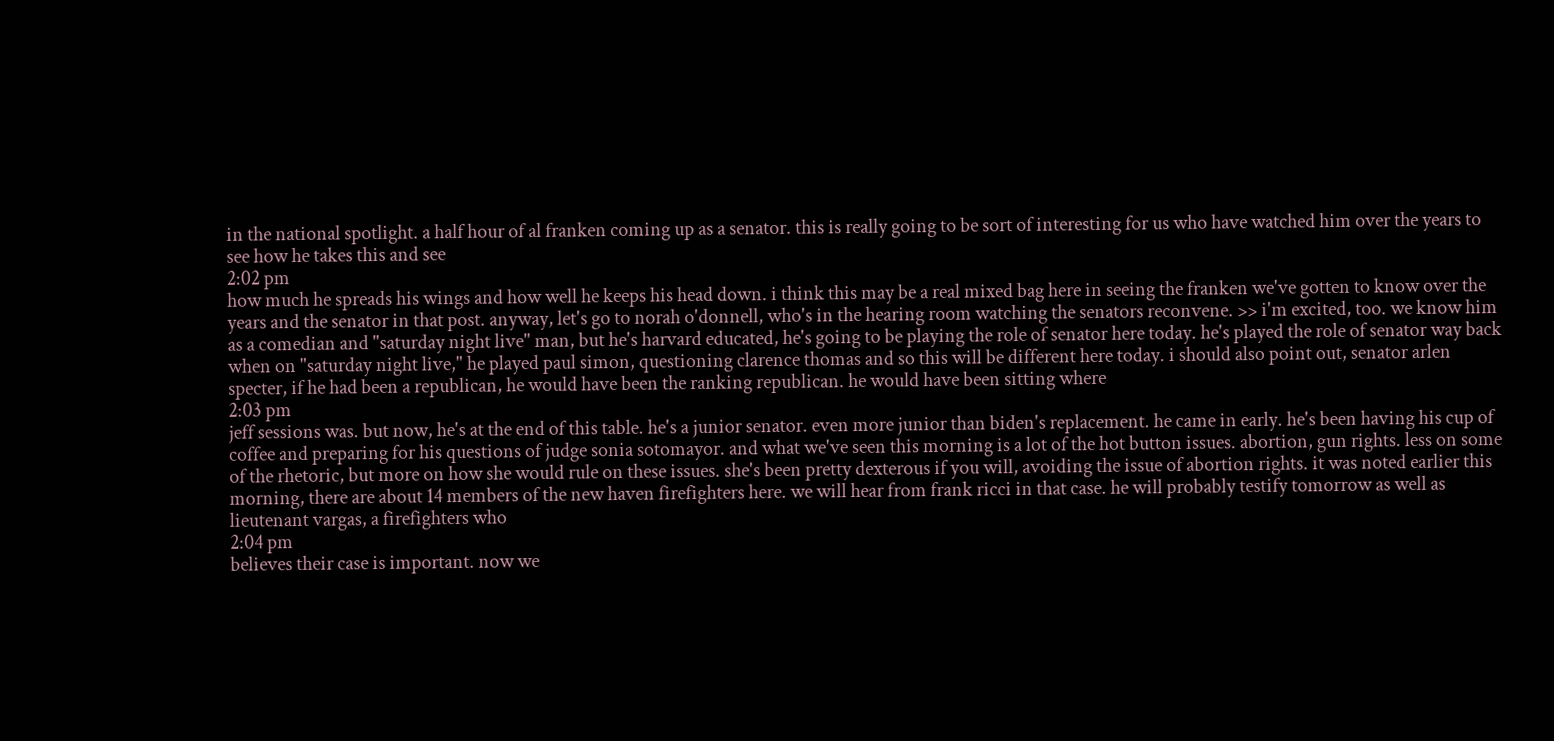in the national spotlight. a half hour of al franken coming up as a senator. this is really going to be sort of interesting for us who have watched him over the years to see how he takes this and see
2:02 pm
how much he spreads his wings and how well he keeps his head down. i think this may be a real mixed bag here in seeing the franken we've gotten to know over the years and the senator in that post. anyway, let's go to norah o'donnell, who's in the hearing room watching the senators reconvene. >> i'm excited, too. we know him as a comedian and "saturday night live" man, but he's harvard educated, he's going to be playing the role of senator here today. he's played the role of senator way back when on "saturday night live," he played paul simon, questioning clarence thomas and so this will be different here today. i should also point out, senator arlen specter, if he had been a republican, he would have been the ranking republican. he would have been sitting where
2:03 pm
jeff sessions was. but now, he's at the end of this table. he's a junior senator. even more junior than biden's replacement. he came in early. he's been having his cup of coffee and preparing for his questions of judge sonia sotomayor. and what we've seen this morning is a lot of the hot button issues. abortion, gun rights. less on some of the rhetoric, but more on how she would rule on these issues. she's been pretty dexterous if you will, avoiding the issue of abortion rights. it was noted earlier this morning, there are about 14 members of the new haven firefighters here. we will hear from frank ricci in that case. he will probably testify tomorrow as well as lieutenant vargas, a firefighters who
2:04 pm
believes their case is important. now we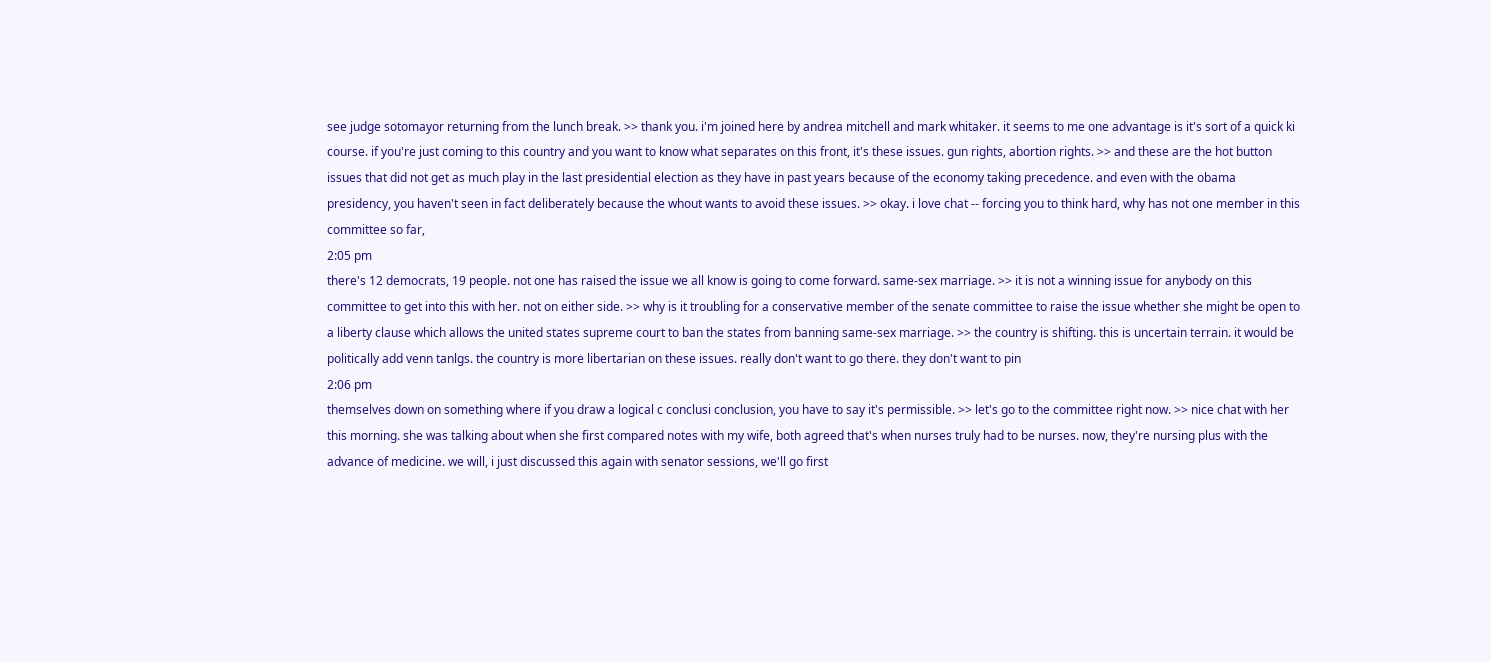see judge sotomayor returning from the lunch break. >> thank you. i'm joined here by andrea mitchell and mark whitaker. it seems to me one advantage is it's sort of a quick ki course. if you're just coming to this country and you want to know what separates on this front, it's these issues. gun rights, abortion rights. >> and these are the hot button issues that did not get as much play in the last presidential election as they have in past years because of the economy taking precedence. and even with the obama presidency, you haven't seen in fact deliberately because the whout wants to avoid these issues. >> okay. i love chat -- forcing you to think hard, why has not one member in this committee so far,
2:05 pm
there's 12 democrats, 19 people. not one has raised the issue we all know is going to come forward. same-sex marriage. >> it is not a winning issue for anybody on this committee to get into this with her. not on either side. >> why is it troubling for a conservative member of the senate committee to raise the issue whether she might be open to a liberty clause which allows the united states supreme court to ban the states from banning same-sex marriage. >> the country is shifting. this is uncertain terrain. it would be politically add venn tanlgs. the country is more libertarian on these issues. really don't want to go there. they don't want to pin
2:06 pm
themselves down on something where if you draw a logical c conclusi conclusion, you have to say it's permissible. >> let's go to the committee right now. >> nice chat with her this morning. she was talking about when she first compared notes with my wife, both agreed that's when nurses truly had to be nurses. now, they're nursing plus with the advance of medicine. we will, i just discussed this again with senator sessions, we'll go first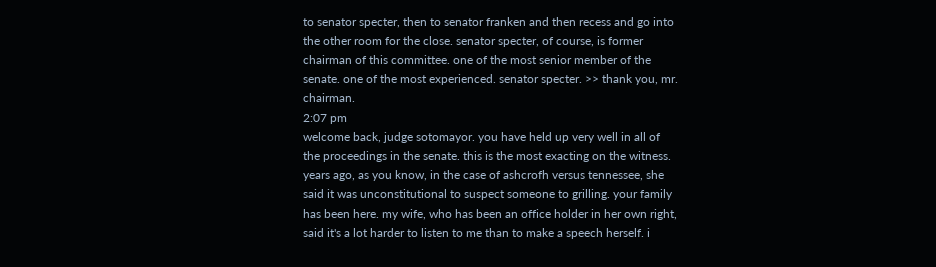to senator specter, then to senator franken and then recess and go into the other room for the close. senator specter, of course, is former chairman of this committee. one of the most senior member of the senate. one of the most experienced. senator specter. >> thank you, mr. chairman.
2:07 pm
welcome back, judge sotomayor. you have held up very well in all of the proceedings in the senate. this is the most exacting on the witness. years ago, as you know, in the case of ashcrofh versus tennessee, she said it was unconstitutional to suspect someone to grilling. your family has been here. my wife, who has been an office holder in her own right, said it's a lot harder to listen to me than to make a speech herself. i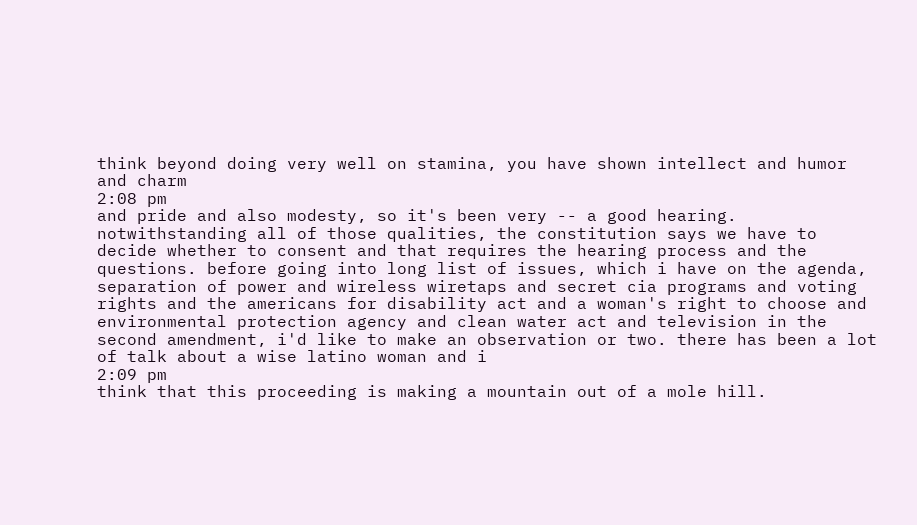think beyond doing very well on stamina, you have shown intellect and humor and charm
2:08 pm
and pride and also modesty, so it's been very -- a good hearing. notwithstanding all of those qualities, the constitution says we have to decide whether to consent and that requires the hearing process and the questions. before going into long list of issues, which i have on the agenda, separation of power and wireless wiretaps and secret cia programs and voting rights and the americans for disability act and a woman's right to choose and environmental protection agency and clean water act and television in the second amendment, i'd like to make an observation or two. there has been a lot of talk about a wise latino woman and i
2:09 pm
think that this proceeding is making a mountain out of a mole hill.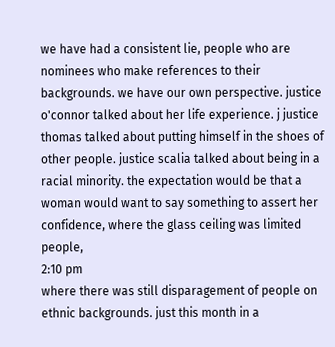we have had a consistent lie, people who are nominees who make references to their backgrounds. we have our own perspective. justice o'connor talked about her life experience. j justice thomas talked about putting himself in the shoes of other people. justice scalia talked about being in a racial minority. the expectation would be that a woman would want to say something to assert her confidence, where the glass ceiling was limited people,
2:10 pm
where there was still disparagement of people on ethnic backgrounds. just this month in a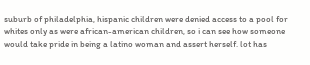suburb of philadelphia, hispanic children were denied access to a pool for whites only as were african-american children, so i can see how someone would take pride in being a latino woman and assert herself. lot has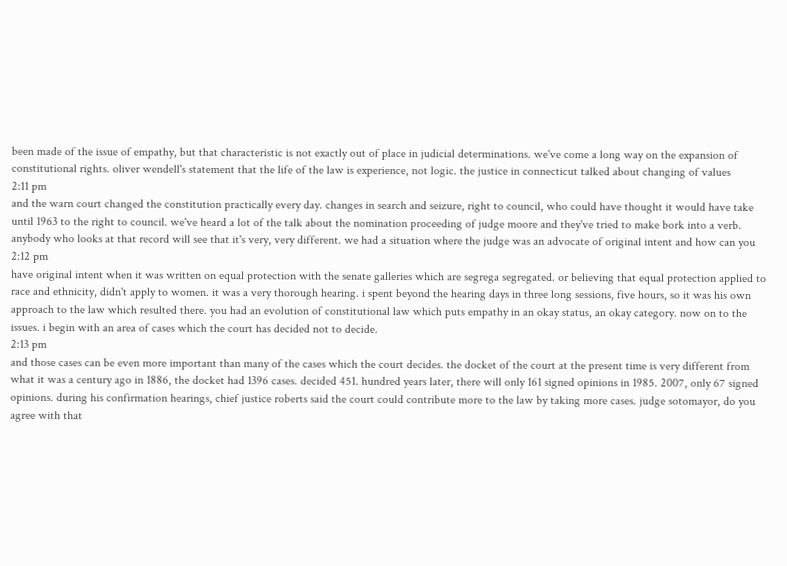been made of the issue of empathy, but that characteristic is not exactly out of place in judicial determinations. we've come a long way on the expansion of constitutional rights. oliver wendell's statement that the life of the law is experience, not logic. the justice in connecticut talked about changing of values
2:11 pm
and the warn court changed the constitution practically every day. changes in search and seizure, right to council, who could have thought it would have take until 1963 to the right to council. we've heard a lot of the talk about the nomination proceeding of judge moore and they've tried to make bork into a verb. anybody who looks at that record will see that it's very, very different. we had a situation where the judge was an advocate of original intent and how can you
2:12 pm
have original intent when it was written on equal protection with the senate galleries which are segrega segregated. or believing that equal protection applied to race and ethnicity, didn't apply to women. it was a very thorough hearing. i spent beyond the hearing days in three long sessions, five hours, so it was his own approach to the law which resulted there. you had an evolution of constitutional law which puts empathy in an okay status, an okay category. now on to the issues. i begin with an area of cases which the court has decided not to decide.
2:13 pm
and those cases can be even more important than many of the cases which the court decides. the docket of the court at the present time is very different from what it was a century ago in 1886, the docket had 1396 cases. decided 451. hundred years later, there will only 161 signed opinions in 1985. 2007, only 67 signed opinions. during his confirmation hearings, chief justice roberts said the court could contribute more to the law by taking more cases. judge sotomayor, do you agree with that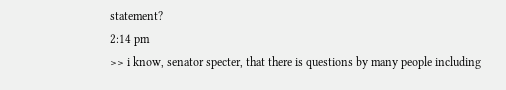statement?
2:14 pm
>> i know, senator specter, that there is questions by many people including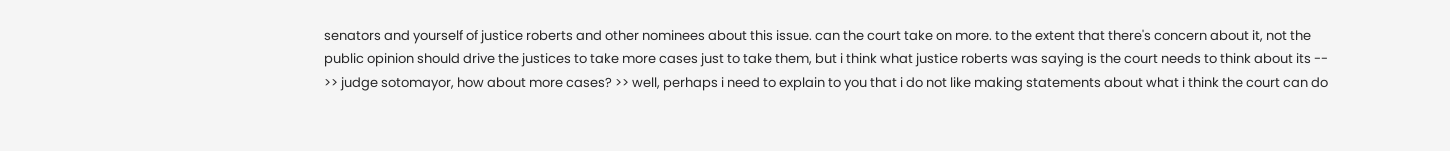senators and yourself of justice roberts and other nominees about this issue. can the court take on more. to the extent that there's concern about it, not the public opinion should drive the justices to take more cases just to take them, but i think what justice roberts was saying is the court needs to think about its -- >> judge sotomayor, how about more cases? >> well, perhaps i need to explain to you that i do not like making statements about what i think the court can do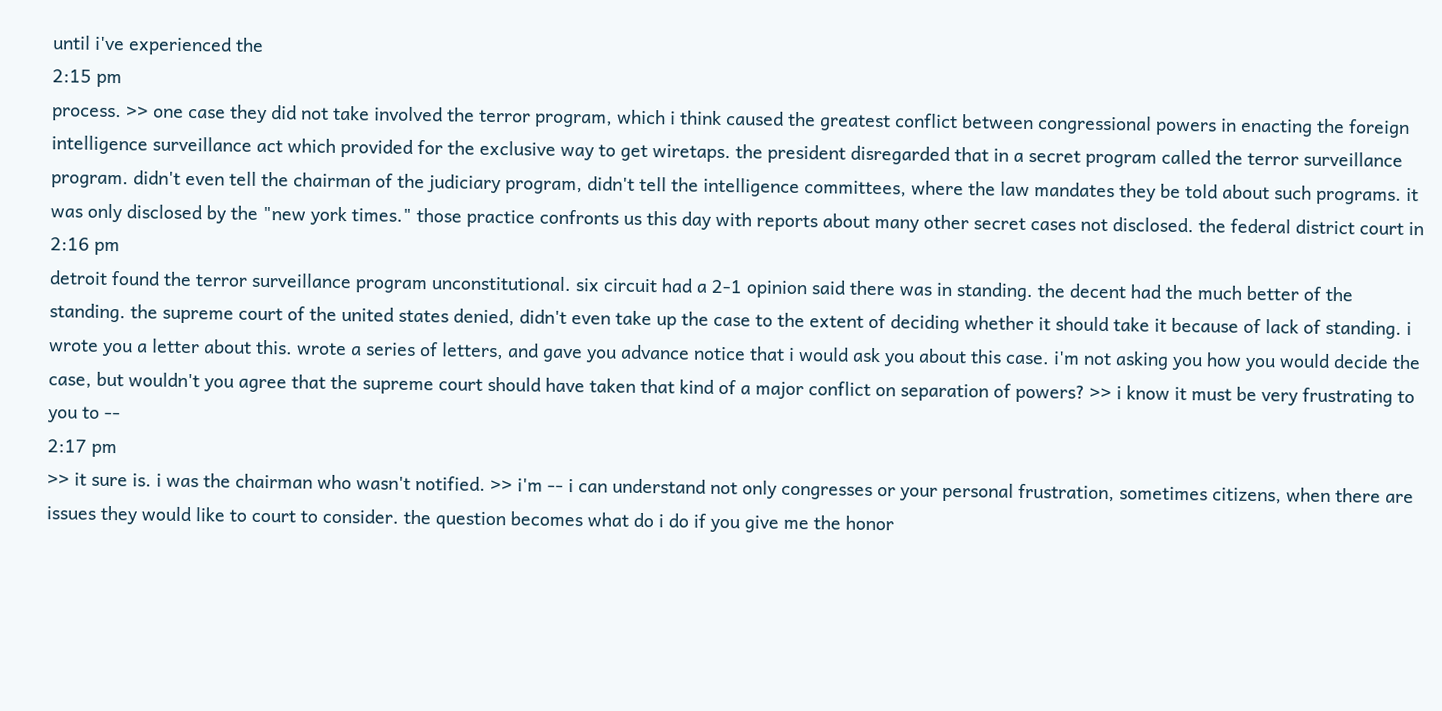until i've experienced the
2:15 pm
process. >> one case they did not take involved the terror program, which i think caused the greatest conflict between congressional powers in enacting the foreign intelligence surveillance act which provided for the exclusive way to get wiretaps. the president disregarded that in a secret program called the terror surveillance program. didn't even tell the chairman of the judiciary program, didn't tell the intelligence committees, where the law mandates they be told about such programs. it was only disclosed by the "new york times." those practice confronts us this day with reports about many other secret cases not disclosed. the federal district court in
2:16 pm
detroit found the terror surveillance program unconstitutional. six circuit had a 2-1 opinion said there was in standing. the decent had the much better of the standing. the supreme court of the united states denied, didn't even take up the case to the extent of deciding whether it should take it because of lack of standing. i wrote you a letter about this. wrote a series of letters, and gave you advance notice that i would ask you about this case. i'm not asking you how you would decide the case, but wouldn't you agree that the supreme court should have taken that kind of a major conflict on separation of powers? >> i know it must be very frustrating to you to --
2:17 pm
>> it sure is. i was the chairman who wasn't notified. >> i'm -- i can understand not only congresses or your personal frustration, sometimes citizens, when there are issues they would like to court to consider. the question becomes what do i do if you give me the honor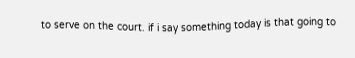to serve on the court. if i say something today is that going to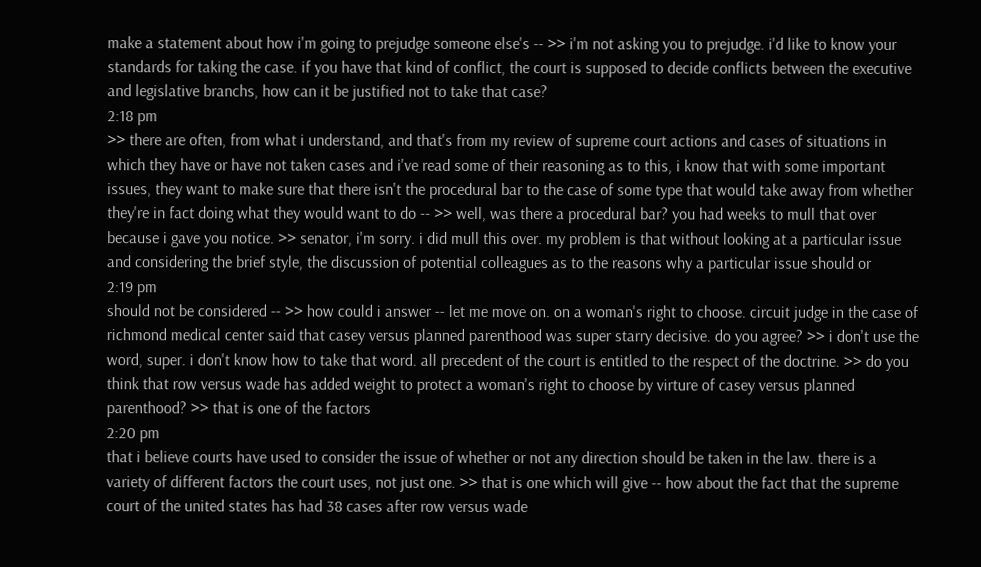make a statement about how i'm going to prejudge someone else's -- >> i'm not asking you to prejudge. i'd like to know your standards for taking the case. if you have that kind of conflict, the court is supposed to decide conflicts between the executive and legislative branchs, how can it be justified not to take that case?
2:18 pm
>> there are often, from what i understand, and that's from my review of supreme court actions and cases of situations in which they have or have not taken cases and i've read some of their reasoning as to this, i know that with some important issues, they want to make sure that there isn't the procedural bar to the case of some type that would take away from whether they're in fact doing what they would want to do -- >> well, was there a procedural bar? you had weeks to mull that over because i gave you notice. >> senator, i'm sorry. i did mull this over. my problem is that without looking at a particular issue and considering the brief style, the discussion of potential colleagues as to the reasons why a particular issue should or
2:19 pm
should not be considered -- >> how could i answer -- let me move on. on a woman's right to choose. circuit judge in the case of richmond medical center said that casey versus planned parenthood was super starry decisive. do you agree? >> i don't use the word, super. i don't know how to take that word. all precedent of the court is entitled to the respect of the doctrine. >> do you think that row versus wade has added weight to protect a woman's right to choose by virture of casey versus planned parenthood? >> that is one of the factors
2:20 pm
that i believe courts have used to consider the issue of whether or not any direction should be taken in the law. there is a variety of different factors the court uses, not just one. >> that is one which will give -- how about the fact that the supreme court of the united states has had 38 cases after row versus wade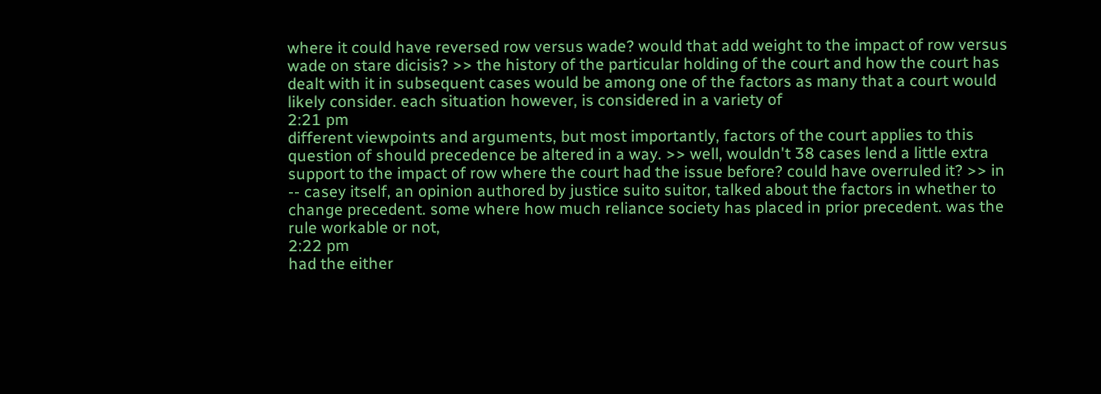where it could have reversed row versus wade? would that add weight to the impact of row versus wade on stare dicisis? >> the history of the particular holding of the court and how the court has dealt with it in subsequent cases would be among one of the factors as many that a court would likely consider. each situation however, is considered in a variety of
2:21 pm
different viewpoints and arguments, but most importantly, factors of the court applies to this question of should precedence be altered in a way. >> well, wouldn't 38 cases lend a little extra support to the impact of row where the court had the issue before? could have overruled it? >> in -- casey itself, an opinion authored by justice suito suitor, talked about the factors in whether to change precedent. some where how much reliance society has placed in prior precedent. was the rule workable or not,
2:22 pm
had the either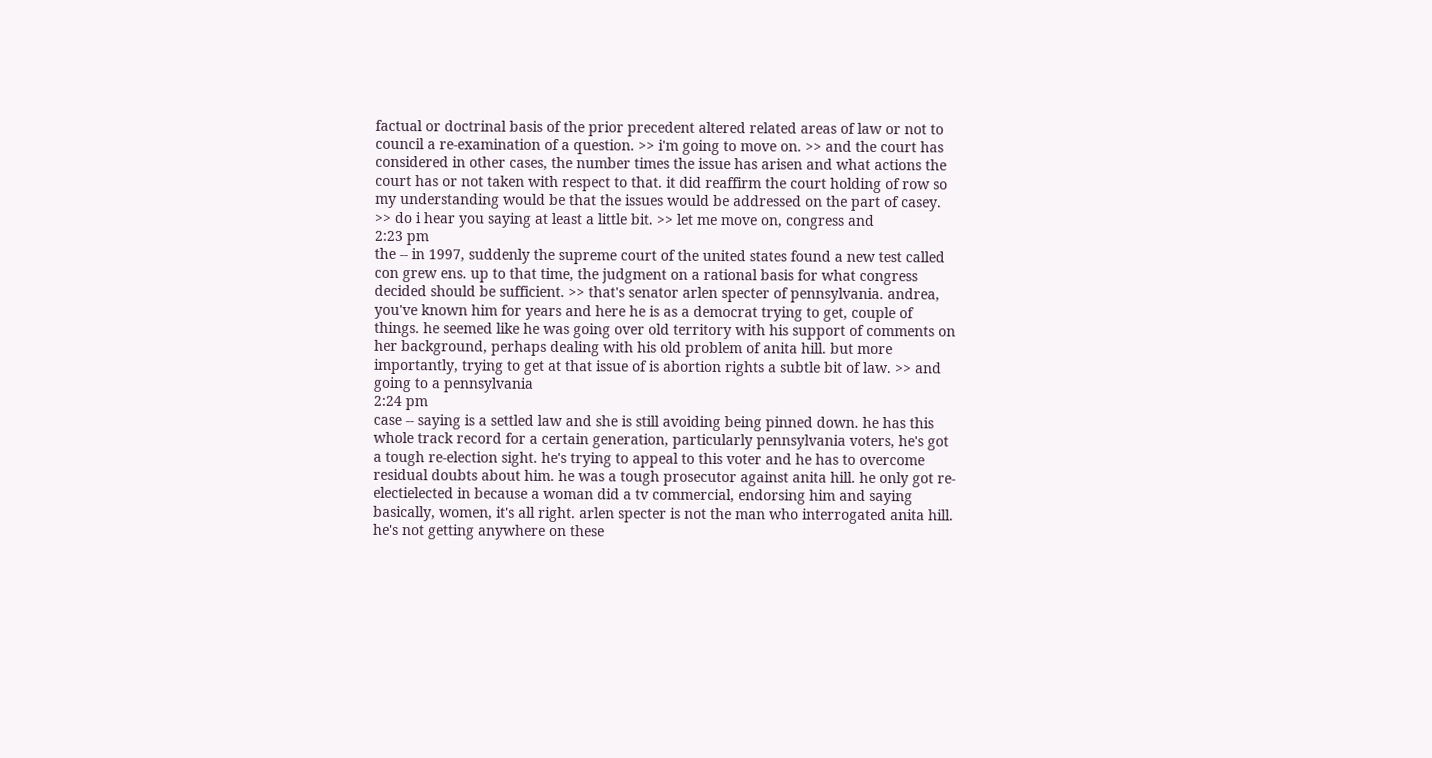factual or doctrinal basis of the prior precedent altered related areas of law or not to council a re-examination of a question. >> i'm going to move on. >> and the court has considered in other cases, the number times the issue has arisen and what actions the court has or not taken with respect to that. it did reaffirm the court holding of row so my understanding would be that the issues would be addressed on the part of casey. >> do i hear you saying at least a little bit. >> let me move on, congress and
2:23 pm
the -- in 1997, suddenly the supreme court of the united states found a new test called con grew ens. up to that time, the judgment on a rational basis for what congress decided should be sufficient. >> that's senator arlen specter of pennsylvania. andrea, you've known him for years and here he is as a democrat trying to get, couple of things. he seemed like he was going over old territory with his support of comments on her background, perhaps dealing with his old problem of anita hill. but more importantly, trying to get at that issue of is abortion rights a subtle bit of law. >> and going to a pennsylvania
2:24 pm
case -- saying is a settled law and she is still avoiding being pinned down. he has this whole track record for a certain generation, particularly pennsylvania voters, he's got a tough re-election sight. he's trying to appeal to this voter and he has to overcome residual doubts about him. he was a tough prosecutor against anita hill. he only got re-electielected in because a woman did a tv commercial, endorsing him and saying basically, women, it's all right. arlen specter is not the man who interrogated anita hill. he's not getting anywhere on these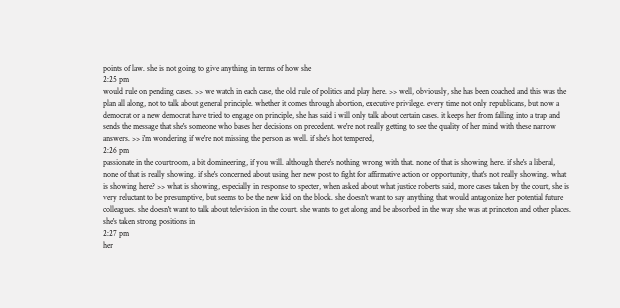points of law. she is not going to give anything in terms of how she
2:25 pm
would rule on pending cases. >> we watch in each case, the old rule of politics and play here. >> well, obviously, she has been coached and this was the plan all along, not to talk about general principle. whether it comes through abortion, executive privilege. every time not only republicans, but now a democrat or a new democrat have tried to engage on principle, she has said i will only talk about certain cases. it keeps her from falling into a trap and sends the message that she's someone who bases her decisions on precedent. we're not really getting to see the quality of her mind with these narrow answers. >> i'm wondering if we're not missing the person as well. if she's hot tempered,
2:26 pm
passionate in the courtroom, a bit domineering, if you will. although there's nothing wrong with that. none of that is showing here. if she's a liberal, none of that is really showing. if she's concerned about using her new post to fight for affirmative action or opportunity, that's not really showing. what is showing here? >> what is showing, especially in response to specter, when asked about what justice roberts said, more cases taken by the court, she is very reluctant to be presumptive, but seems to be the new kid on the block. she doesn't want to say anything that would antagonize her potential future colleagues. she doesn't want to talk about television in the court. she wants to get along and be absorbed in the way she was at princeton and other places. she's taken strong positions in
2:27 pm
her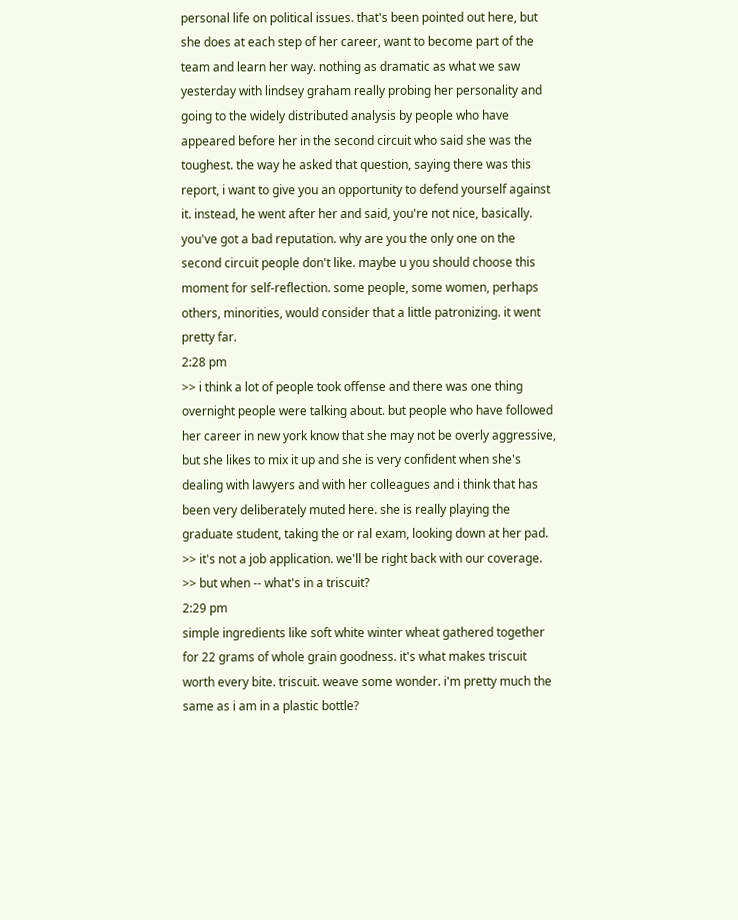personal life on political issues. that's been pointed out here, but she does at each step of her career, want to become part of the team and learn her way. nothing as dramatic as what we saw yesterday with lindsey graham really probing her personality and going to the widely distributed analysis by people who have appeared before her in the second circuit who said she was the toughest. the way he asked that question, saying there was this report, i want to give you an opportunity to defend yourself against it. instead, he went after her and said, you're not nice, basically. you've got a bad reputation. why are you the only one on the second circuit people don't like. maybe u you should choose this moment for self-reflection. some people, some women, perhaps others, minorities, would consider that a little patronizing. it went pretty far.
2:28 pm
>> i think a lot of people took offense and there was one thing overnight people were talking about. but people who have followed her career in new york know that she may not be overly aggressive, but she likes to mix it up and she is very confident when she's dealing with lawyers and with her colleagues and i think that has been very deliberately muted here. she is really playing the graduate student, taking the or ral exam, looking down at her pad. >> it's not a job application. we'll be right back with our coverage. >> but when -- what's in a triscuit?
2:29 pm
simple ingredients like soft white winter wheat gathered together for 22 grams of whole grain goodness. it's what makes triscuit worth every bite. triscuit. weave some wonder. i'm pretty much the same as i am in a plastic bottle?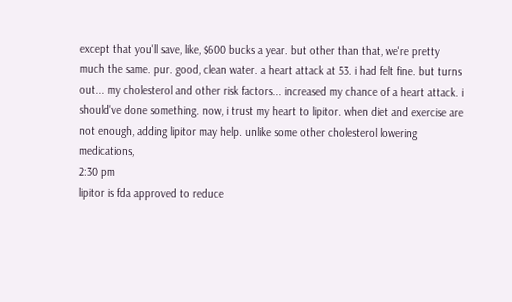except that you'll save, like, $600 bucks a year. but other than that, we're pretty much the same. pur. good, clean water. a heart attack at 53. i had felt fine. but turns out... my cholesterol and other risk factors... increased my chance of a heart attack. i should've done something. now, i trust my heart to lipitor. when diet and exercise are not enough, adding lipitor may help. unlike some other cholesterol lowering medications,
2:30 pm
lipitor is fda approved to reduce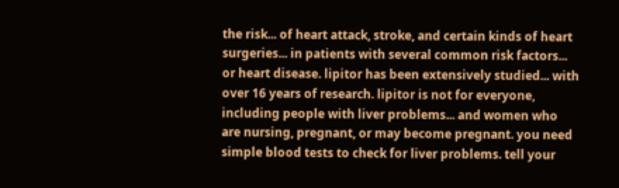the risk... of heart attack, stroke, and certain kinds of heart surgeries... in patients with several common risk factors... or heart disease. lipitor has been extensively studied... with over 16 years of research. lipitor is not for everyone, including people with liver problems... and women who are nursing, pregnant, or may become pregnant. you need simple blood tests to check for liver problems. tell your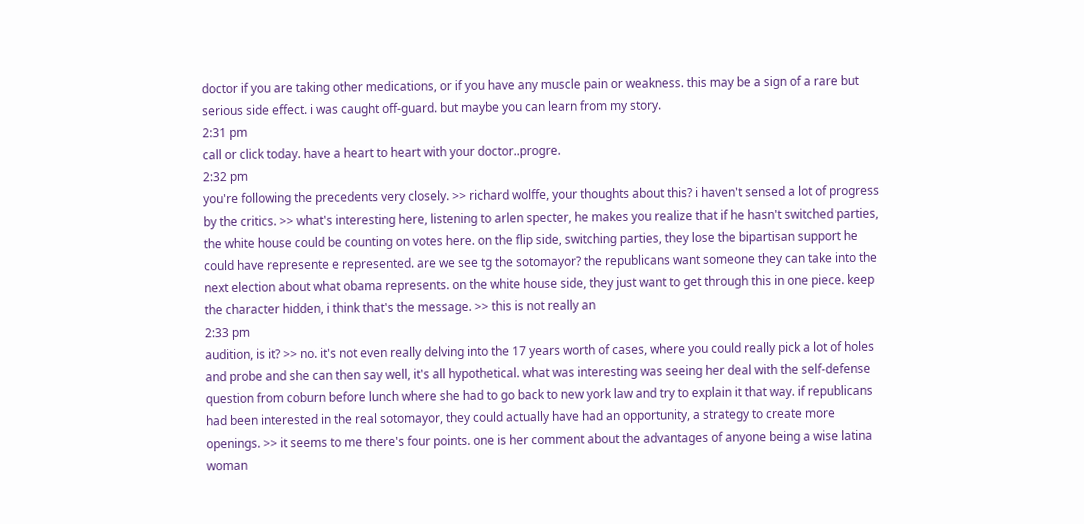doctor if you are taking other medications, or if you have any muscle pain or weakness. this may be a sign of a rare but serious side effect. i was caught off-guard. but maybe you can learn from my story.
2:31 pm
call or click today. have a heart to heart with your doctor..progre.
2:32 pm
you're following the precedents very closely. >> richard wolffe, your thoughts about this? i haven't sensed a lot of progress by the critics. >> what's interesting here, listening to arlen specter, he makes you realize that if he hasn't switched parties, the white house could be counting on votes here. on the flip side, switching parties, they lose the bipartisan support he could have represente e represented. are we see tg the sotomayor? the republicans want someone they can take into the next election about what obama represents. on the white house side, they just want to get through this in one piece. keep the character hidden, i think that's the message. >> this is not really an
2:33 pm
audition, is it? >> no. it's not even really delving into the 17 years worth of cases, where you could really pick a lot of holes and probe and she can then say well, it's all hypothetical. what was interesting was seeing her deal with the self-defense question from coburn before lunch where she had to go back to new york law and try to explain it that way. if republicans had been interested in the real sotomayor, they could actually have had an opportunity, a strategy to create more openings. >> it seems to me there's four points. one is her comment about the advantages of anyone being a wise latina woman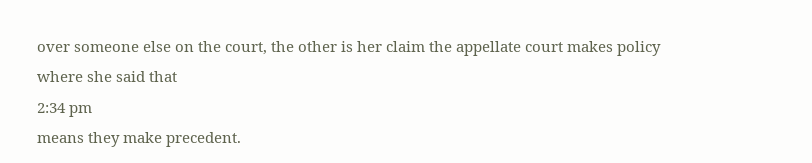over someone else on the court, the other is her claim the appellate court makes policy where she said that
2:34 pm
means they make precedent.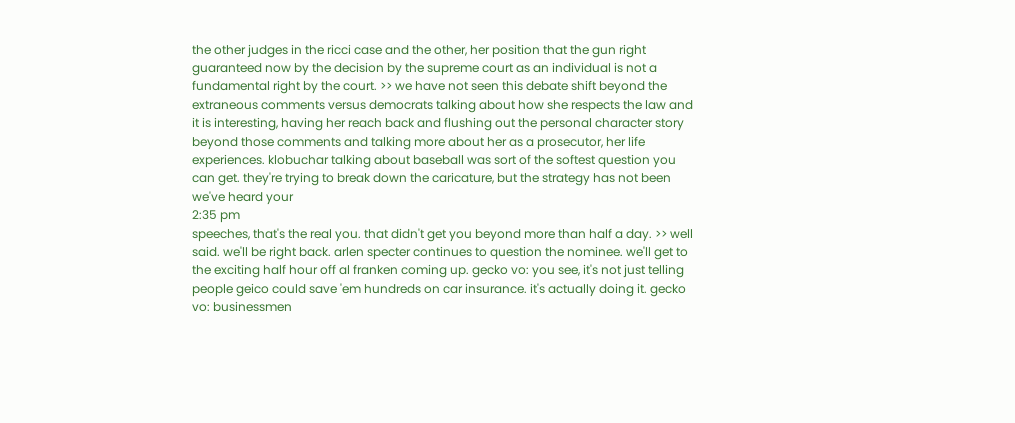the other judges in the ricci case and the other, her position that the gun right guaranteed now by the decision by the supreme court as an individual is not a fundamental right by the court. >> we have not seen this debate shift beyond the extraneous comments versus democrats talking about how she respects the law and it is interesting, having her reach back and flushing out the personal character story beyond those comments and talking more about her as a prosecutor, her life experiences. klobuchar talking about baseball was sort of the softest question you can get. they're trying to break down the caricature, but the strategy has not been we've heard your
2:35 pm
speeches, that's the real you. that didn't get you beyond more than half a day. >> well said. we'll be right back. arlen specter continues to question the nominee. we'll get to the exciting half hour off al franken coming up. gecko vo: you see, it's not just telling people geico could save 'em hundreds on car insurance. it's actually doing it. gecko vo: businessmen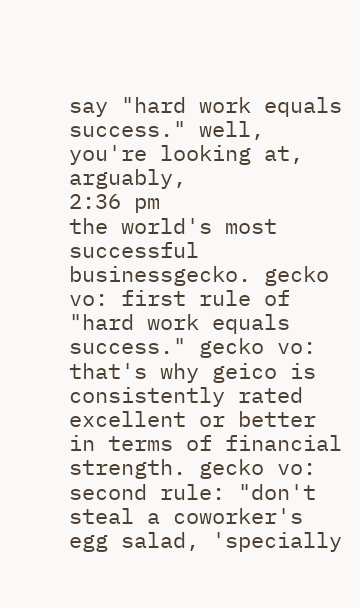say "hard work equals success." well, you're looking at, arguably,
2:36 pm
the world's most successful businessgecko. gecko vo: first rule of "hard work equals success." gecko vo: that's why geico is consistently rated excellent or better in terms of financial strength. gecko vo: second rule: "don't steal a coworker's egg salad, 'specially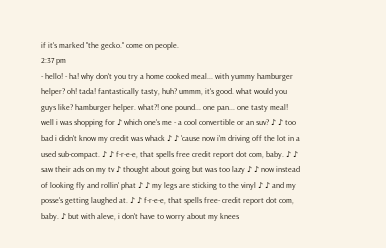if it's marked "the gecko." come on people.
2:37 pm
- hello! - ha! why don't you try a home cooked meal... with yummy hamburger helper? oh! tada! fantastically tasty, huh? ummm, it's good. what would you guys like? hamburger helper. what?! one pound... one pan... one tasty meal! well i was shopping for ♪ which one's me - a cool convertible or an suv? ♪ ♪ too bad i didn't know my credit was whack ♪ ♪ 'cause now i'm driving off the lot in a used sub-compact. ♪ ♪ f-r-e-e, that spells free credit report dot com, baby. ♪ ♪ saw their ads on my tv ♪ thought about going but was too lazy ♪ ♪ now instead of looking fly and rollin' phat ♪ ♪ my legs are sticking to the vinyl ♪ ♪ and my posse's getting laughed at. ♪ ♪ f-r-e-e, that spells free- credit report dot com, baby. ♪ but with aleve, i don't have to worry about my knees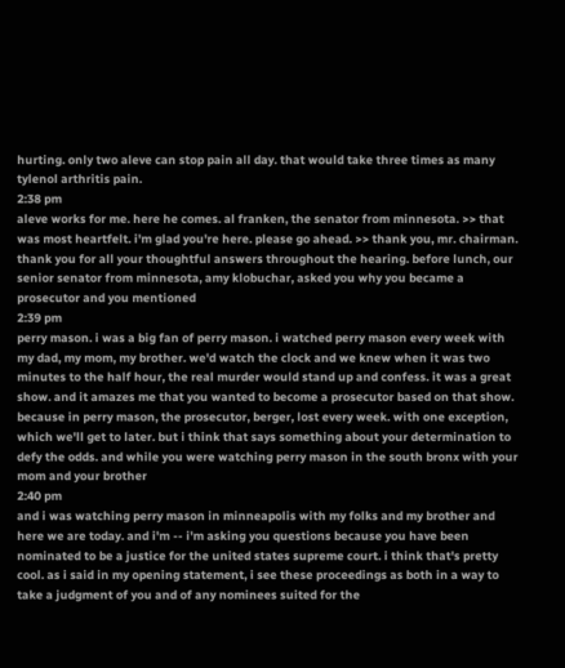hurting. only two aleve can stop pain all day. that would take three times as many tylenol arthritis pain.
2:38 pm
aleve works for me. here he comes. al franken, the senator from minnesota. >> that was most heartfelt. i'm glad you're here. please go ahead. >> thank you, mr. chairman. thank you for all your thoughtful answers throughout the hearing. before lunch, our senior senator from minnesota, amy klobuchar, asked you why you became a prosecutor and you mentioned
2:39 pm
perry mason. i was a big fan of perry mason. i watched perry mason every week with my dad, my mom, my brother. we'd watch the clock and we knew when it was two minutes to the half hour, the real murder would stand up and confess. it was a great show. and it amazes me that you wanted to become a prosecutor based on that show. because in perry mason, the prosecutor, berger, lost every week. with one exception, which we'll get to later. but i think that says something about your determination to defy the odds. and while you were watching perry mason in the south bronx with your mom and your brother
2:40 pm
and i was watching perry mason in minneapolis with my folks and my brother and here we are today. and i'm -- i'm asking you questions because you have been nominated to be a justice for the united states supreme court. i think that's pretty cool. as i said in my opening statement, i see these proceedings as both in a way to take a judgment of you and of any nominees suited for the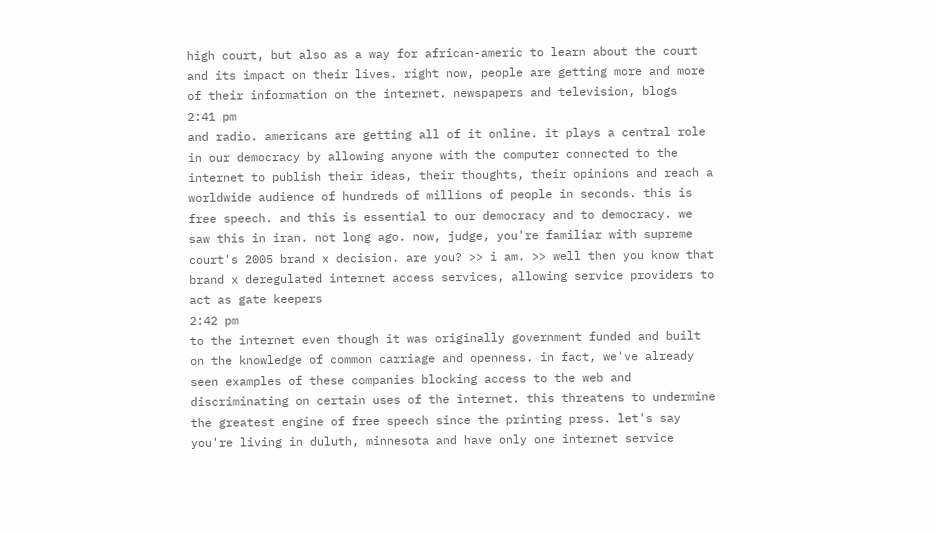high court, but also as a way for african-americ to learn about the court and its impact on their lives. right now, people are getting more and more of their information on the internet. newspapers and television, blogs
2:41 pm
and radio. americans are getting all of it online. it plays a central role in our democracy by allowing anyone with the computer connected to the internet to publish their ideas, their thoughts, their opinions and reach a worldwide audience of hundreds of millions of people in seconds. this is free speech. and this is essential to our democracy and to democracy. we saw this in iran. not long ago. now, judge, you're familiar with supreme court's 2005 brand x decision. are you? >> i am. >> well then you know that brand x deregulated internet access services, allowing service providers to act as gate keepers
2:42 pm
to the internet even though it was originally government funded and built on the knowledge of common carriage and openness. in fact, we've already seen examples of these companies blocking access to the web and discriminating on certain uses of the internet. this threatens to undermine the greatest engine of free speech since the printing press. let's say you're living in duluth, minnesota and have only one internet service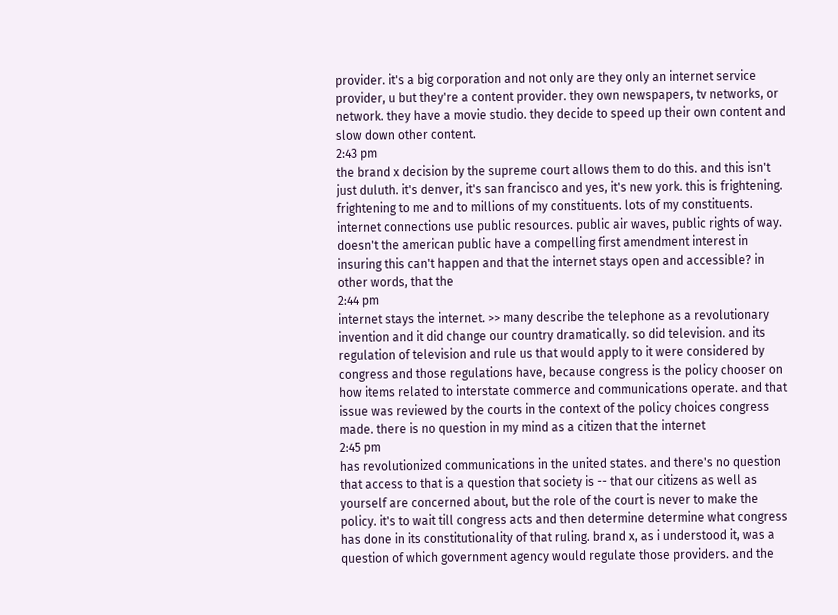provider. it's a big corporation and not only are they only an internet service provider, u but they're a content provider. they own newspapers, tv networks, or network. they have a movie studio. they decide to speed up their own content and slow down other content.
2:43 pm
the brand x decision by the supreme court allows them to do this. and this isn't just duluth. it's denver, it's san francisco and yes, it's new york. this is frightening. frightening to me and to millions of my constituents. lots of my constituents. internet connections use public resources. public air waves, public rights of way. doesn't the american public have a compelling first amendment interest in insuring this can't happen and that the internet stays open and accessible? in other words, that the
2:44 pm
internet stays the internet. >> many describe the telephone as a revolutionary invention and it did change our country dramatically. so did television. and its regulation of television and rule us that would apply to it were considered by congress and those regulations have, because congress is the policy chooser on how items related to interstate commerce and communications operate. and that issue was reviewed by the courts in the context of the policy choices congress made. there is no question in my mind as a citizen that the internet
2:45 pm
has revolutionized communications in the united states. and there's no question that access to that is a question that society is -- that our citizens as well as yourself are concerned about, but the role of the court is never to make the policy. it's to wait till congress acts and then determine determine what congress has done in its constitutionality of that ruling. brand x, as i understood it, was a question of which government agency would regulate those providers. and the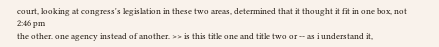court, looking at congress's legislation in these two areas, determined that it thought it fit in one box, not
2:46 pm
the other. one agency instead of another. >> is this title one and title two or -- as i understand it,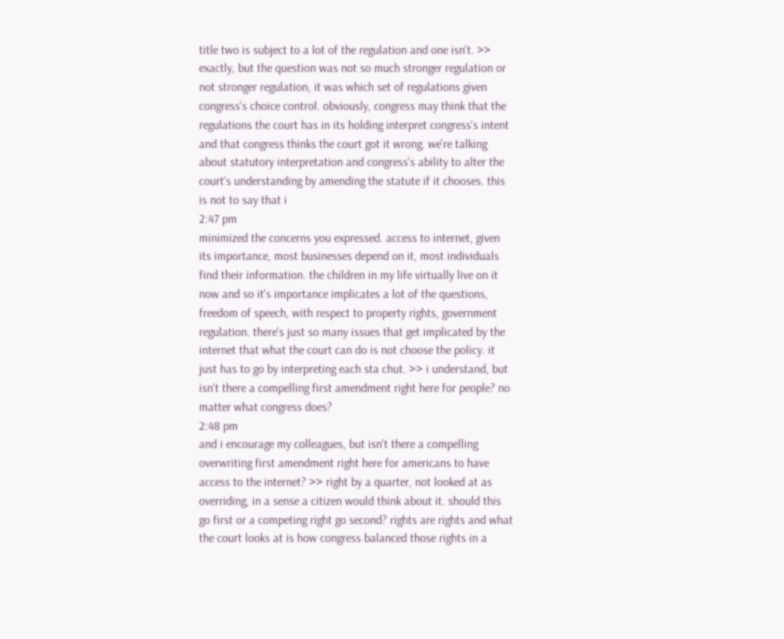title two is subject to a lot of the regulation and one isn't. >> exactly, but the question was not so much stronger regulation or not stronger regulation, it was which set of regulations given congress's choice control. obviously, congress may think that the regulations the court has in its holding interpret congress's intent and that congress thinks the court got it wrong. we're talking about statutory interpretation and congress's ability to alter the court's understanding by amending the statute if it chooses. this is not to say that i
2:47 pm
minimized the concerns you expressed. access to internet, given its importance, most businesses depend on it, most individuals find their information. the children in my life virtually live on it now and so it's importance implicates a lot of the questions, freedom of speech, with respect to property rights, government regulation. there's just so many issues that get implicated by the internet that what the court can do is not choose the policy. it just has to go by interpreting each sta chut. >> i understand, but isn't there a compelling first amendment right here for people? no matter what congress does?
2:48 pm
and i encourage my colleagues, but isn't there a compelling overwriting first amendment right here for americans to have access to the internet? >> right by a quarter, not looked at as overriding, in a sense a citizen would think about it. should this go first or a competing right go second? rights are rights and what the court looks at is how congress balanced those rights in a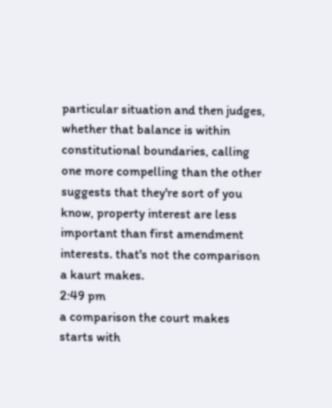particular situation and then judges, whether that balance is within constitutional boundaries, calling one more compelling than the other suggests that they're sort of you know, property interest are less important than first amendment interests. that's not the comparison a kaurt makes.
2:49 pm
a comparison the court makes starts with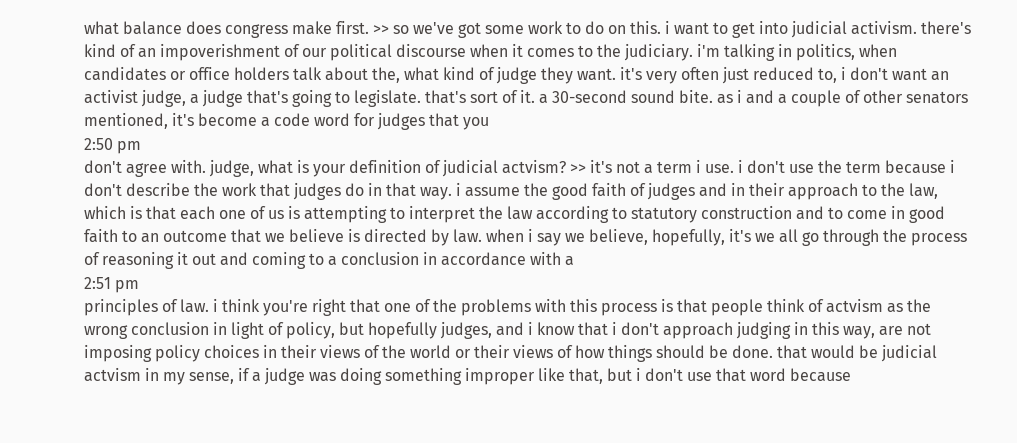what balance does congress make first. >> so we've got some work to do on this. i want to get into judicial activism. there's kind of an impoverishment of our political discourse when it comes to the judiciary. i'm talking in politics, when candidates or office holders talk about the, what kind of judge they want. it's very often just reduced to, i don't want an activist judge, a judge that's going to legislate. that's sort of it. a 30-second sound bite. as i and a couple of other senators mentioned, it's become a code word for judges that you
2:50 pm
don't agree with. judge, what is your definition of judicial actvism? >> it's not a term i use. i don't use the term because i don't describe the work that judges do in that way. i assume the good faith of judges and in their approach to the law, which is that each one of us is attempting to interpret the law according to statutory construction and to come in good faith to an outcome that we believe is directed by law. when i say we believe, hopefully, it's we all go through the process of reasoning it out and coming to a conclusion in accordance with a
2:51 pm
principles of law. i think you're right that one of the problems with this process is that people think of actvism as the wrong conclusion in light of policy, but hopefully judges, and i know that i don't approach judging in this way, are not imposing policy choices in their views of the world or their views of how things should be done. that would be judicial actvism in my sense, if a judge was doing something improper like that, but i don't use that word because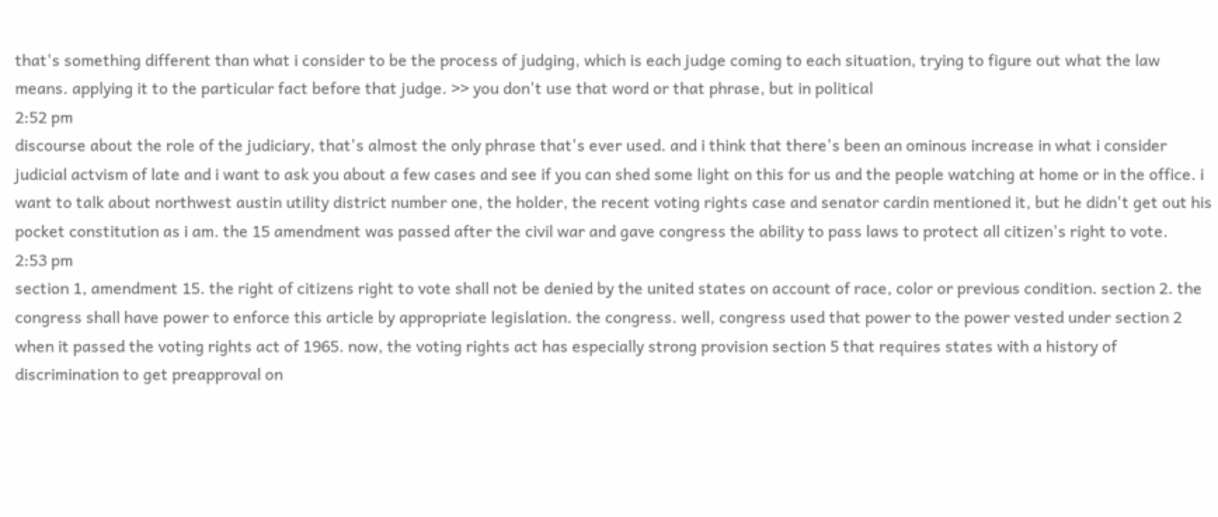that's something different than what i consider to be the process of judging, which is each judge coming to each situation, trying to figure out what the law means. applying it to the particular fact before that judge. >> you don't use that word or that phrase, but in political
2:52 pm
discourse about the role of the judiciary, that's almost the only phrase that's ever used. and i think that there's been an ominous increase in what i consider judicial actvism of late and i want to ask you about a few cases and see if you can shed some light on this for us and the people watching at home or in the office. i want to talk about northwest austin utility district number one, the holder, the recent voting rights case and senator cardin mentioned it, but he didn't get out his pocket constitution as i am. the 15 amendment was passed after the civil war and gave congress the ability to pass laws to protect all citizen's right to vote.
2:53 pm
section 1, amendment 15. the right of citizens right to vote shall not be denied by the united states on account of race, color or previous condition. section 2. the congress shall have power to enforce this article by appropriate legislation. the congress. well, congress used that power to the power vested under section 2 when it passed the voting rights act of 1965. now, the voting rights act has especially strong provision section 5 that requires states with a history of discrimination to get preapproval on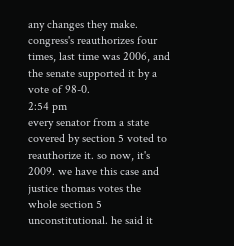any changes they make. congress's reauthorizes four times, last time was 2006, and the senate supported it by a vote of 98-0.
2:54 pm
every senator from a state covered by section 5 voted to reauthorize it. so now, it's 2009. we have this case and justice thomas votes the whole section 5 unconstitutional. he said it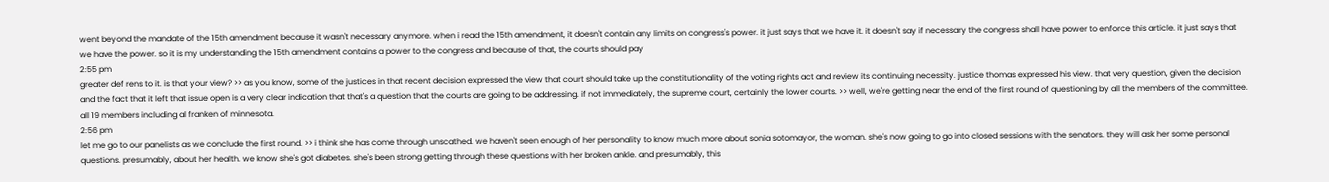went beyond the mandate of the 15th amendment because it wasn't necessary anymore. when i read the 15th amendment, it doesn't contain any limits on congress's power. it just says that we have it. it doesn't say if necessary the congress shall have power to enforce this article. it just says that we have the power. so it is my understanding the 15th amendment contains a power to the congress and because of that, the courts should pay
2:55 pm
greater def rens to it. is that your view? >> as you know, some of the justices in that recent decision expressed the view that court should take up the constitutionality of the voting rights act and review its continuing necessity. justice thomas expressed his view. that very question, given the decision and the fact that it left that issue open is a very clear indication that that's a question that the courts are going to be addressing. if not immediately, the supreme court, certainly the lower courts. >> well, we're getting near the end of the first round of questioning by all the members of the committee. all 19 members including al franken of minnesota.
2:56 pm
let me go to our panelists as we conclude the first round. >> i think she has come through unscathed. we haven't seen enough of her personality to know much more about sonia sotomayor, the woman. she's now going to go into closed sessions with the senators. they will ask her some personal questions. presumably, about her health. we know she's got diabetes. she's been strong getting through these questions with her broken ankle. and presumably, this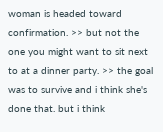woman is headed toward confirmation. >> but not the one you might want to sit next to at a dinner party. >> the goal was to survive and i think she's done that. but i think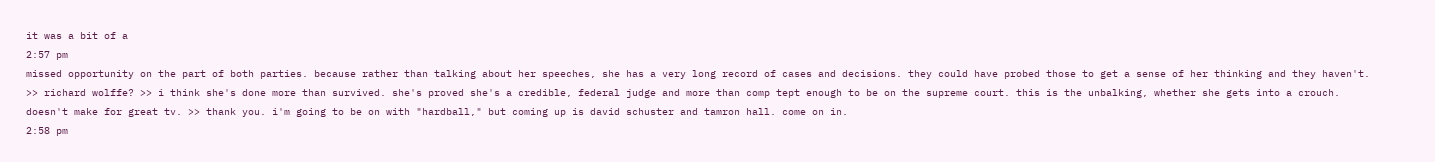it was a bit of a
2:57 pm
missed opportunity on the part of both parties. because rather than talking about her speeches, she has a very long record of cases and decisions. they could have probed those to get a sense of her thinking and they haven't. >> richard wolffe? >> i think she's done more than survived. she's proved she's a credible, federal judge and more than comp tept enough to be on the supreme court. this is the unbalking, whether she gets into a crouch. doesn't make for great tv. >> thank you. i'm going to be on with "hardball," but coming up is david schuster and tamron hall. come on in.
2:58 pm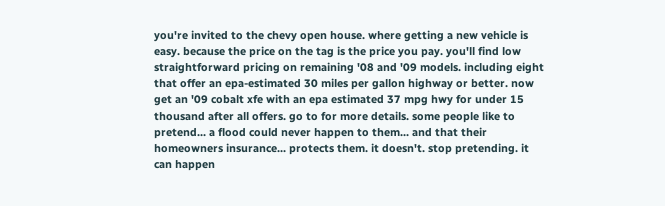you're invited to the chevy open house. where getting a new vehicle is easy. because the price on the tag is the price you pay. you'll find low straightforward pricing on remaining '08 and '09 models. including eight that offer an epa-estimated 30 miles per gallon highway or better. now get an '09 cobalt xfe with an epa estimated 37 mpg hwy for under 15 thousand after all offers. go to for more details. some people like to pretend... a flood could never happen to them... and that their homeowners insurance... protects them. it doesn't. stop pretending. it can happen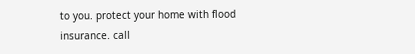to you. protect your home with flood insurance. call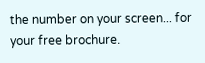the number on your screen... for your free brochure.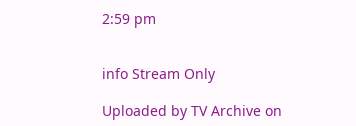2:59 pm


info Stream Only

Uploaded by TV Archive on